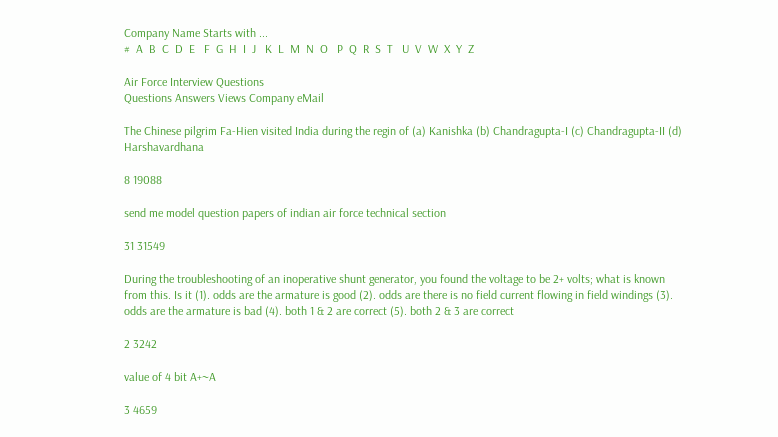Company Name Starts with ...
#  A  B  C  D  E   F  G  H  I  J   K  L  M  N  O   P  Q  R  S  T   U  V  W  X  Y  Z

Air Force Interview Questions
Questions Answers Views Company eMail

The Chinese pilgrim Fa-Hien visited India during the regin of (a) Kanishka (b) Chandragupta-I (c) Chandragupta-II (d) Harshavardhana

8 19088

send me model question papers of indian air force technical section

31 31549

During the troubleshooting of an inoperative shunt generator, you found the voltage to be 2+ volts; what is known from this. Is it (1). odds are the armature is good (2). odds are there is no field current flowing in field windings (3). odds are the armature is bad (4). both 1 & 2 are correct (5). both 2 & 3 are correct

2 3242

value of 4 bit A+~A

3 4659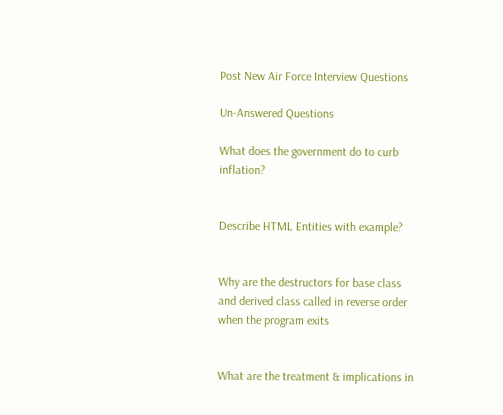Post New Air Force Interview Questions

Un-Answered Questions

What does the government do to curb inflation?


Describe HTML Entities with example?


Why are the destructors for base class and derived class called in reverse order when the program exits


What are the treatment & implications in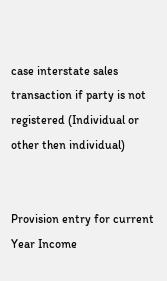case interstate sales transaction if party is not registered (Individual or other then individual)


Provision entry for current Year Income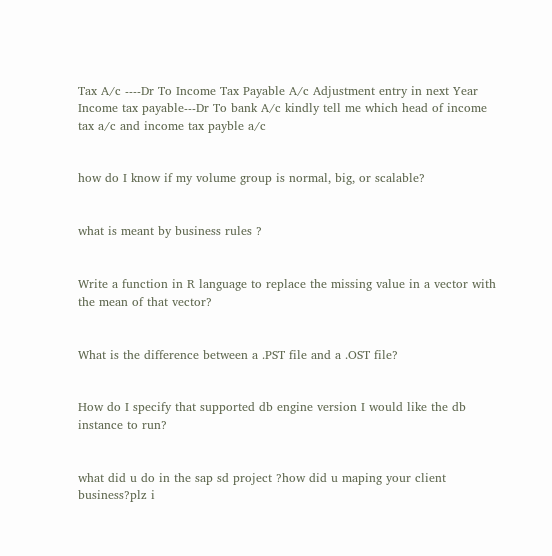Tax A/c ----Dr To Income Tax Payable A/c Adjustment entry in next Year Income tax payable---Dr To bank A/c kindly tell me which head of income tax a/c and income tax payble a/c


how do I know if my volume group is normal, big, or scalable?


what is meant by business rules ?


Write a function in R language to replace the missing value in a vector with the mean of that vector?


What is the difference between a .PST file and a .OST file?


How do I specify that supported db engine version I would like the db instance to run?


what did u do in the sap sd project ?how did u maping your client business?plz i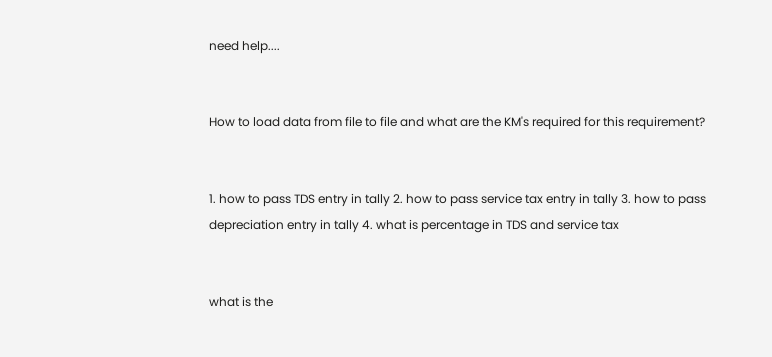need help....


How to load data from file to file and what are the KM's required for this requirement?


1. how to pass TDS entry in tally 2. how to pass service tax entry in tally 3. how to pass depreciation entry in tally 4. what is percentage in TDS and service tax


what is the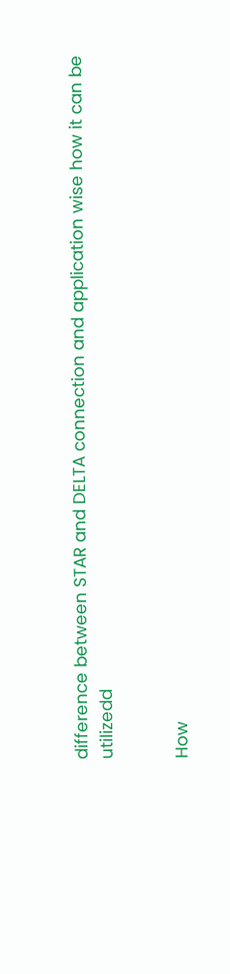difference between STAR and DELTA connection and application wise how it can be utilizedd


How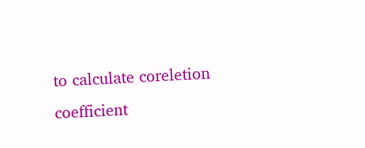to calculate coreletion coefficient